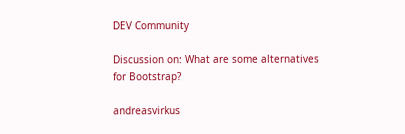DEV Community

Discussion on: What are some alternatives for Bootstrap?

andreasvirkus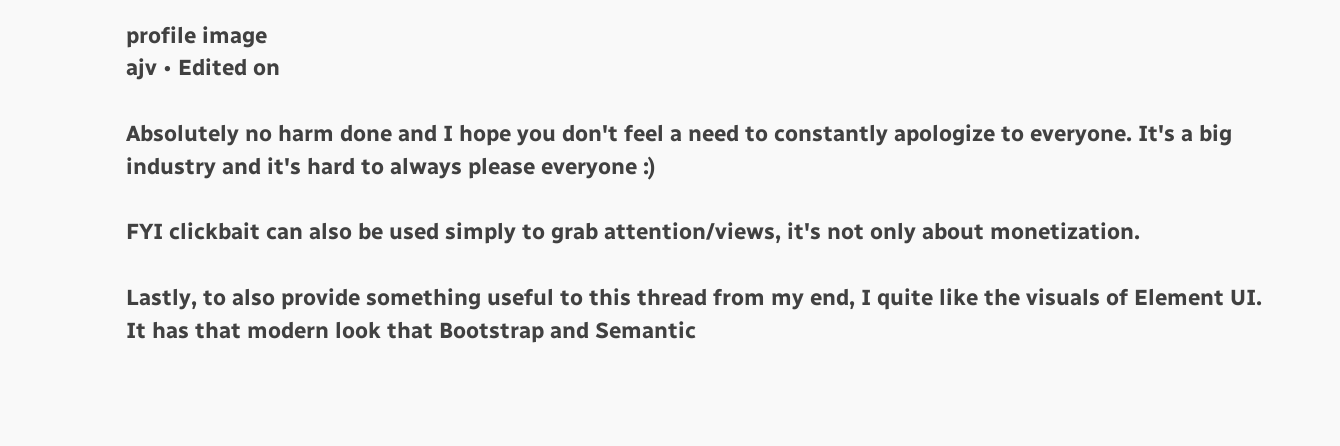profile image
ajv • Edited on

Absolutely no harm done and I hope you don't feel a need to constantly apologize to everyone. It's a big industry and it's hard to always please everyone :)

FYI clickbait can also be used simply to grab attention/views, it's not only about monetization.

Lastly, to also provide something useful to this thread from my end, I quite like the visuals of Element UI. It has that modern look that Bootstrap and Semantic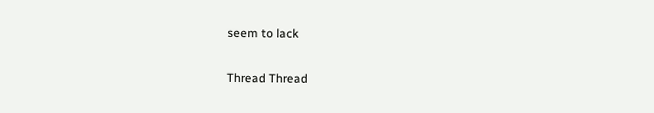seem to lack

Thread Thread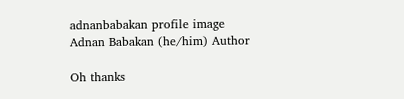adnanbabakan profile image
Adnan Babakan (he/him) Author

Oh thanks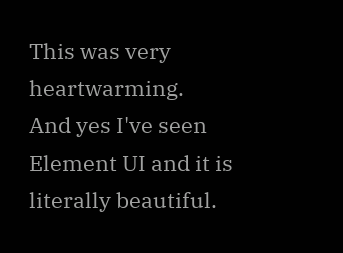This was very heartwarming.
And yes I've seen Element UI and it is literally beautiful.